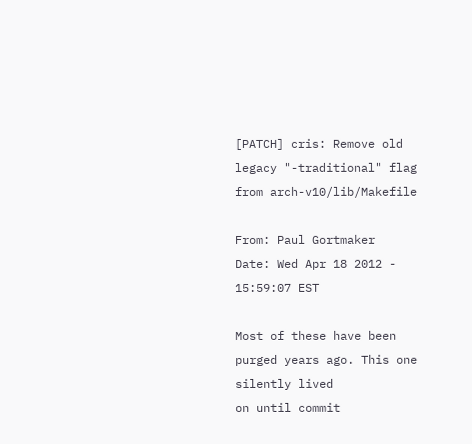[PATCH] cris: Remove old legacy "-traditional" flag from arch-v10/lib/Makefile

From: Paul Gortmaker
Date: Wed Apr 18 2012 - 15:59:07 EST

Most of these have been purged years ago. This one silently lived
on until commit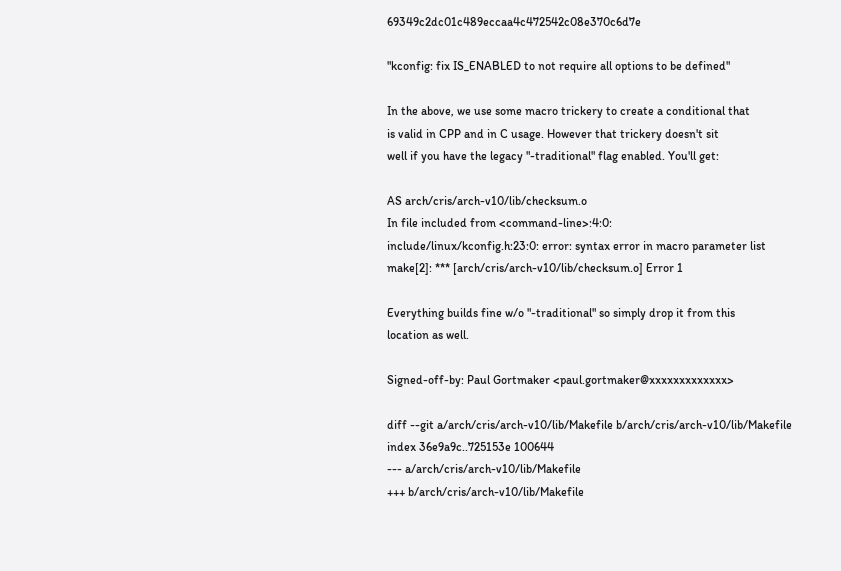69349c2dc01c489eccaa4c472542c08e370c6d7e

"kconfig: fix IS_ENABLED to not require all options to be defined"

In the above, we use some macro trickery to create a conditional that
is valid in CPP and in C usage. However that trickery doesn't sit
well if you have the legacy "-traditional" flag enabled. You'll get:

AS arch/cris/arch-v10/lib/checksum.o
In file included from <command-line>:4:0:
include/linux/kconfig.h:23:0: error: syntax error in macro parameter list
make[2]: *** [arch/cris/arch-v10/lib/checksum.o] Error 1

Everything builds fine w/o "-traditional" so simply drop it from this
location as well.

Signed-off-by: Paul Gortmaker <paul.gortmaker@xxxxxxxxxxxxx>

diff --git a/arch/cris/arch-v10/lib/Makefile b/arch/cris/arch-v10/lib/Makefile
index 36e9a9c..725153e 100644
--- a/arch/cris/arch-v10/lib/Makefile
+++ b/arch/cris/arch-v10/lib/Makefile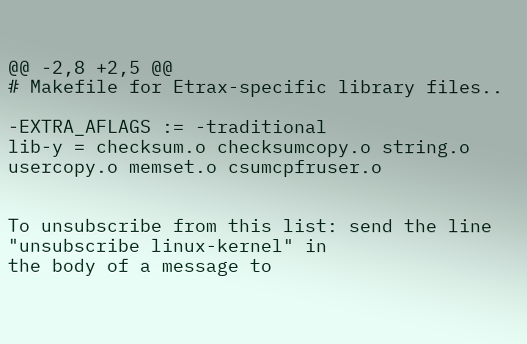@@ -2,8 +2,5 @@
# Makefile for Etrax-specific library files..

-EXTRA_AFLAGS := -traditional
lib-y = checksum.o checksumcopy.o string.o usercopy.o memset.o csumcpfruser.o


To unsubscribe from this list: send the line "unsubscribe linux-kernel" in
the body of a message to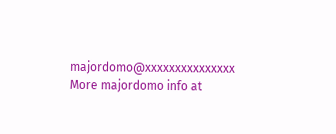majordomo@xxxxxxxxxxxxxxx
More majordomo info at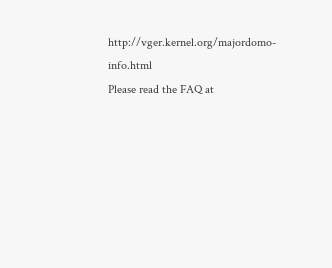http://vger.kernel.org/majordomo-info.html
Please read the FAQ at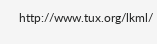http://www.tux.org/lkml/